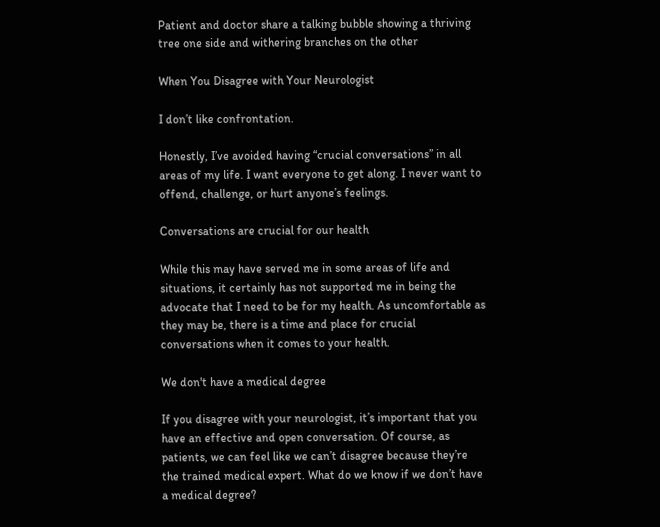Patient and doctor share a talking bubble showing a thriving tree one side and withering branches on the other

When You Disagree with Your Neurologist

I don’t like confrontation.

Honestly, I’ve avoided having “crucial conversations” in all areas of my life. I want everyone to get along. I never want to offend, challenge, or hurt anyone’s feelings.

Conversations are crucial for our health

While this may have served me in some areas of life and situations, it certainly has not supported me in being the advocate that I need to be for my health. As uncomfortable as they may be, there is a time and place for crucial conversations when it comes to your health.

We don't have a medical degree

If you disagree with your neurologist, it’s important that you have an effective and open conversation. Of course, as patients, we can feel like we can’t disagree because they’re the trained medical expert. What do we know if we don’t have a medical degree?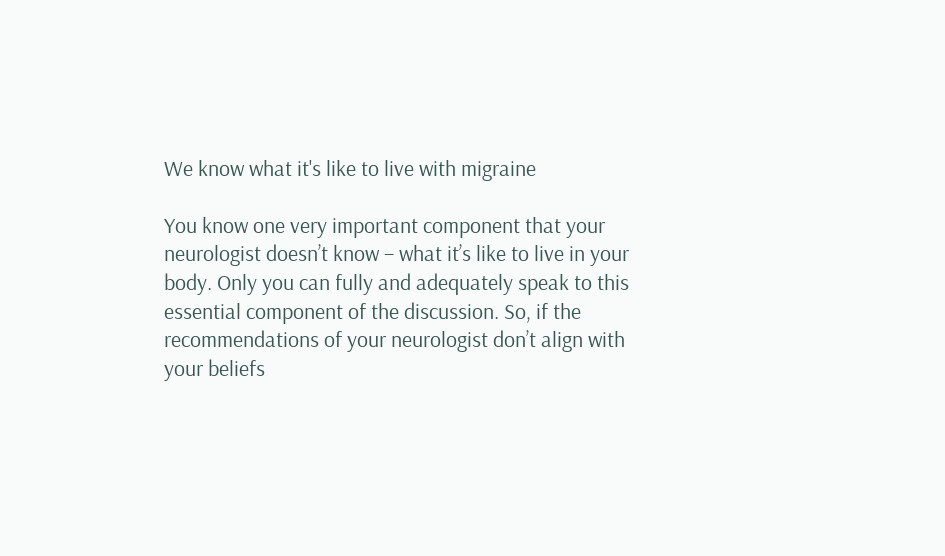We know what it's like to live with migraine

You know one very important component that your neurologist doesn’t know – what it’s like to live in your body. Only you can fully and adequately speak to this essential component of the discussion. So, if the recommendations of your neurologist don’t align with your beliefs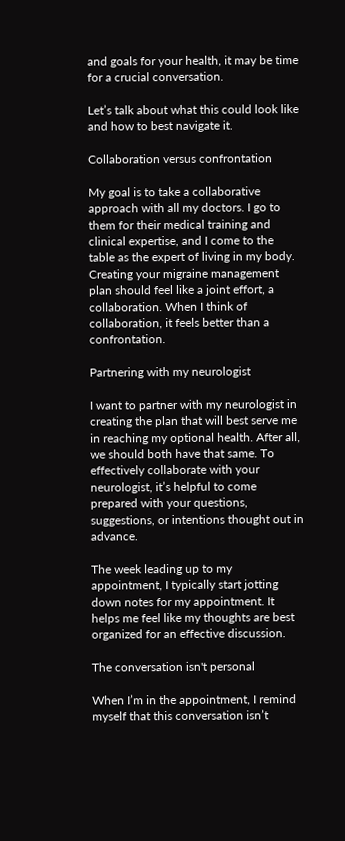and goals for your health, it may be time for a crucial conversation.

Let’s talk about what this could look like and how to best navigate it.

Collaboration versus confrontation

My goal is to take a collaborative approach with all my doctors. I go to them for their medical training and clinical expertise, and I come to the table as the expert of living in my body. Creating your migraine management plan should feel like a joint effort, a collaboration. When I think of collaboration, it feels better than a confrontation.

Partnering with my neurologist

I want to partner with my neurologist in creating the plan that will best serve me in reaching my optional health. After all, we should both have that same. To effectively collaborate with your neurologist, it’s helpful to come prepared with your questions, suggestions, or intentions thought out in advance.

The week leading up to my appointment, I typically start jotting down notes for my appointment. It helps me feel like my thoughts are best organized for an effective discussion.

The conversation isn't personal

When I’m in the appointment, I remind myself that this conversation isn’t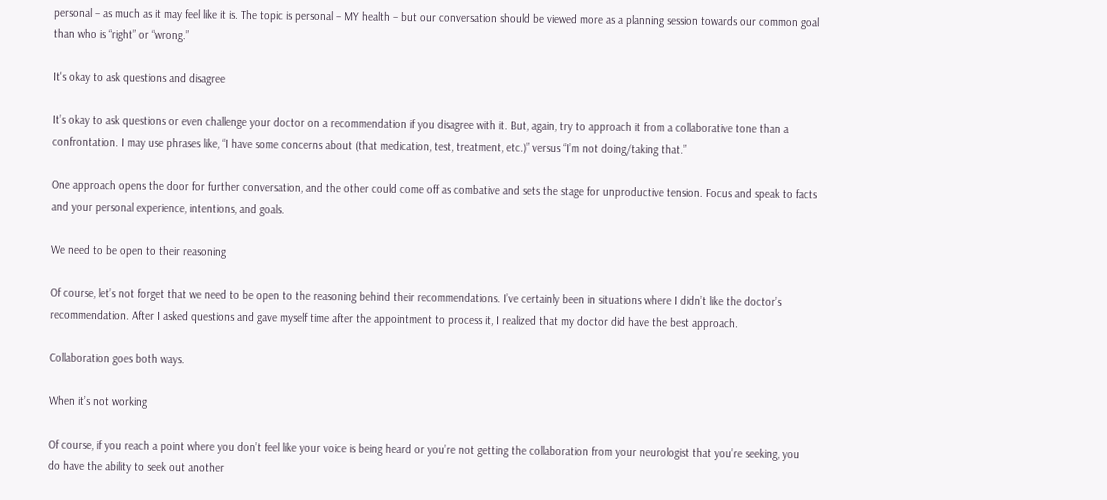personal – as much as it may feel like it is. The topic is personal – MY health – but our conversation should be viewed more as a planning session towards our common goal than who is “right” or “wrong.”

It's okay to ask questions and disagree

It’s okay to ask questions or even challenge your doctor on a recommendation if you disagree with it. But, again, try to approach it from a collaborative tone than a confrontation. I may use phrases like, “I have some concerns about (that medication, test, treatment, etc.)” versus “I’m not doing/taking that.”

One approach opens the door for further conversation, and the other could come off as combative and sets the stage for unproductive tension. Focus and speak to facts and your personal experience, intentions, and goals.

We need to be open to their reasoning

Of course, let’s not forget that we need to be open to the reasoning behind their recommendations. I’ve certainly been in situations where I didn’t like the doctor’s recommendation. After I asked questions and gave myself time after the appointment to process it, I realized that my doctor did have the best approach.

Collaboration goes both ways.

When it’s not working

Of course, if you reach a point where you don’t feel like your voice is being heard or you’re not getting the collaboration from your neurologist that you’re seeking, you do have the ability to seek out another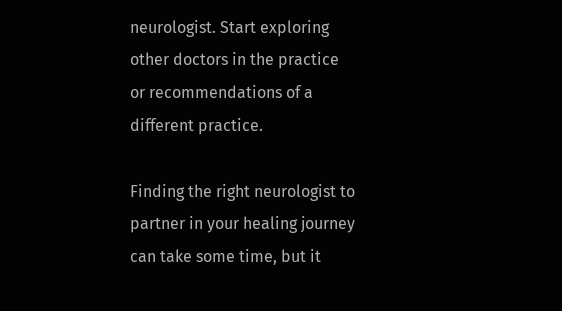neurologist. Start exploring other doctors in the practice or recommendations of a different practice.

Finding the right neurologist to partner in your healing journey can take some time, but it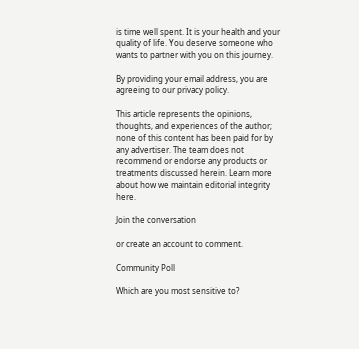is time well spent. It is your health and your quality of life. You deserve someone who wants to partner with you on this journey.

By providing your email address, you are agreeing to our privacy policy.

This article represents the opinions, thoughts, and experiences of the author; none of this content has been paid for by any advertiser. The team does not recommend or endorse any products or treatments discussed herein. Learn more about how we maintain editorial integrity here.

Join the conversation

or create an account to comment.

Community Poll

Which are you most sensitive to?